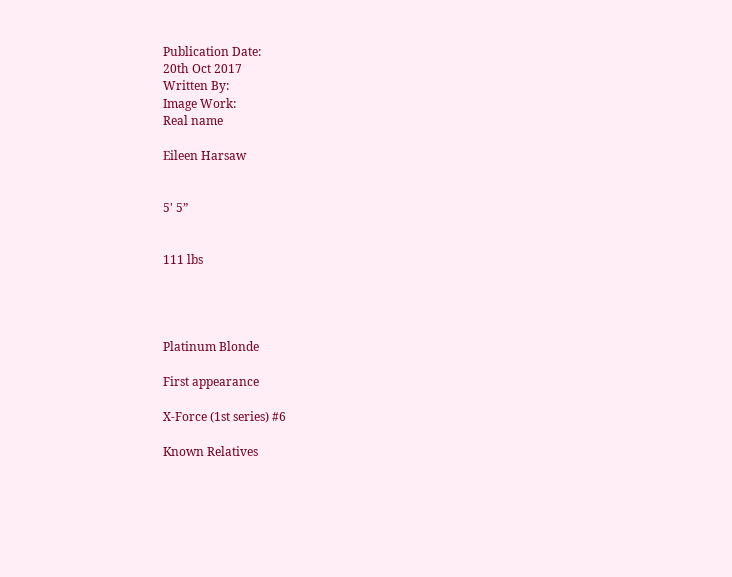Publication Date:
20th Oct 2017
Written By:
Image Work:
Real name

Eileen Harsaw


5' 5”


111 lbs




Platinum Blonde

First appearance

X-Force (1st series) #6

Known Relatives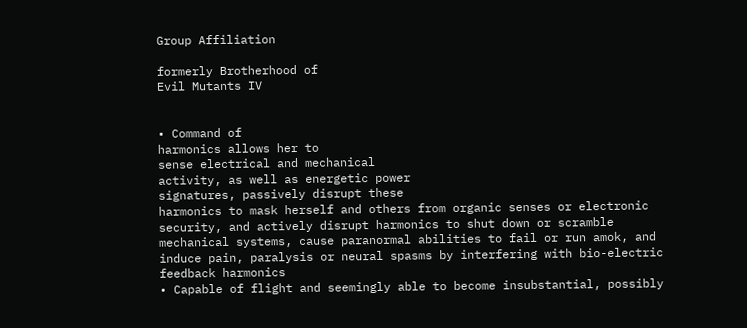Group Affiliation

formerly Brotherhood of
Evil Mutants IV


• Command of
harmonics allows her to
sense electrical and mechanical
activity, as well as energetic power
signatures, passively disrupt these
harmonics to mask herself and others from organic senses or electronic security, and actively disrupt harmonics to shut down or scramble mechanical systems, cause paranormal abilities to fail or run amok, and induce pain, paralysis or neural spasms by interfering with bio-electric feedback harmonics
• Capable of flight and seemingly able to become insubstantial, possibly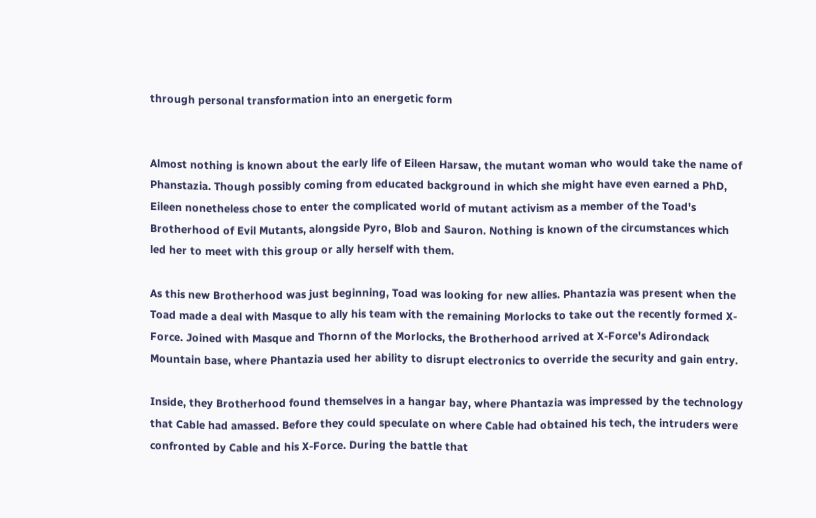through personal transformation into an energetic form


Almost nothing is known about the early life of Eileen Harsaw, the mutant woman who would take the name of Phanstazia. Though possibly coming from educated background in which she might have even earned a PhD, Eileen nonetheless chose to enter the complicated world of mutant activism as a member of the Toad's Brotherhood of Evil Mutants, alongside Pyro, Blob and Sauron. Nothing is known of the circumstances which led her to meet with this group or ally herself with them.

As this new Brotherhood was just beginning, Toad was looking for new allies. Phantazia was present when the Toad made a deal with Masque to ally his team with the remaining Morlocks to take out the recently formed X-Force. Joined with Masque and Thornn of the Morlocks, the Brotherhood arrived at X-Force's Adirondack Mountain base, where Phantazia used her ability to disrupt electronics to override the security and gain entry.

Inside, they Brotherhood found themselves in a hangar bay, where Phantazia was impressed by the technology that Cable had amassed. Before they could speculate on where Cable had obtained his tech, the intruders were confronted by Cable and his X-Force. During the battle that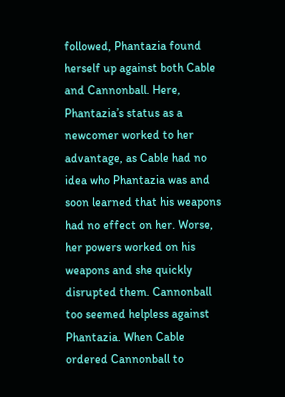followed, Phantazia found herself up against both Cable and Cannonball. Here, Phantazia’s status as a newcomer worked to her advantage, as Cable had no idea who Phantazia was and soon learned that his weapons had no effect on her. Worse, her powers worked on his weapons and she quickly disrupted them. Cannonball too seemed helpless against Phantazia. When Cable ordered Cannonball to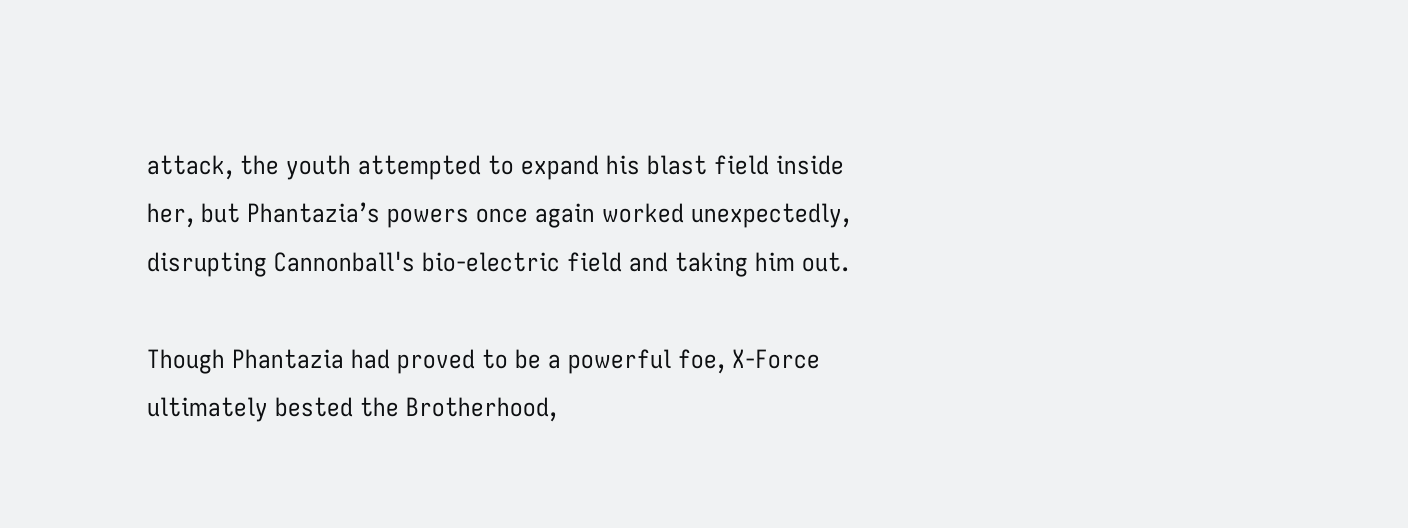attack, the youth attempted to expand his blast field inside her, but Phantazia’s powers once again worked unexpectedly, disrupting Cannonball's bio-electric field and taking him out.

Though Phantazia had proved to be a powerful foe, X-Force ultimately bested the Brotherhood,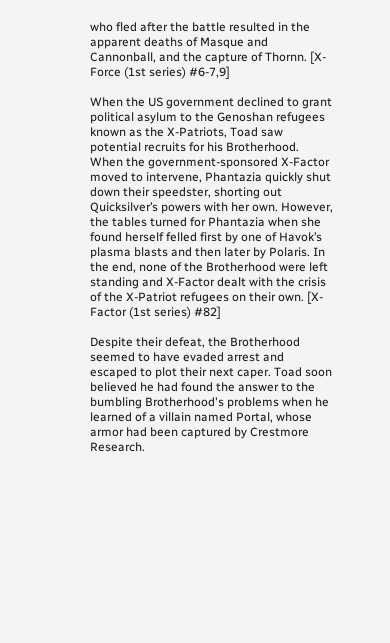who fled after the battle resulted in the apparent deaths of Masque and Cannonball, and the capture of Thornn. [X-Force (1st series) #6-7,9]

When the US government declined to grant political asylum to the Genoshan refugees known as the X-Patriots, Toad saw potential recruits for his Brotherhood. When the government-sponsored X-Factor moved to intervene, Phantazia quickly shut down their speedster, shorting out Quicksilver’s powers with her own. However, the tables turned for Phantazia when she found herself felled first by one of Havok’s plasma blasts and then later by Polaris. In the end, none of the Brotherhood were left standing and X-Factor dealt with the crisis of the X-Patriot refugees on their own. [X-Factor (1st series) #82]

Despite their defeat, the Brotherhood seemed to have evaded arrest and escaped to plot their next caper. Toad soon believed he had found the answer to the bumbling Brotherhood's problems when he learned of a villain named Portal, whose armor had been captured by Crestmore Research.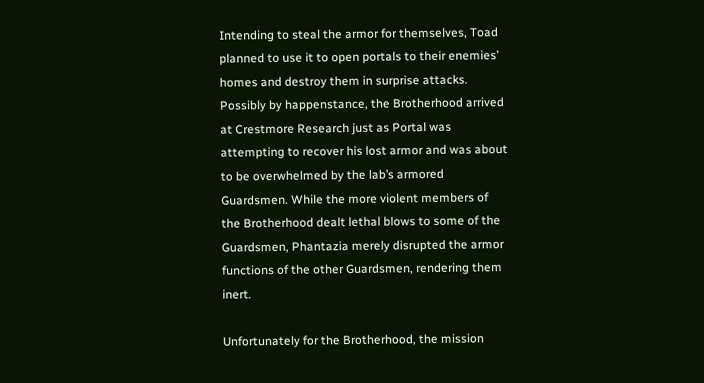Intending to steal the armor for themselves, Toad planned to use it to open portals to their enemies’ homes and destroy them in surprise attacks. Possibly by happenstance, the Brotherhood arrived at Crestmore Research just as Portal was attempting to recover his lost armor and was about to be overwhelmed by the lab’s armored Guardsmen. While the more violent members of the Brotherhood dealt lethal blows to some of the Guardsmen, Phantazia merely disrupted the armor functions of the other Guardsmen, rendering them inert.

Unfortunately for the Brotherhood, the mission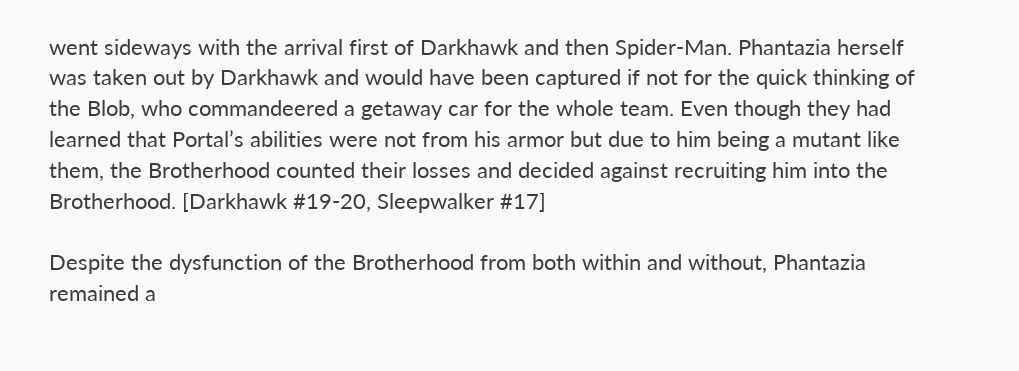went sideways with the arrival first of Darkhawk and then Spider-Man. Phantazia herself was taken out by Darkhawk and would have been captured if not for the quick thinking of the Blob, who commandeered a getaway car for the whole team. Even though they had learned that Portal’s abilities were not from his armor but due to him being a mutant like them, the Brotherhood counted their losses and decided against recruiting him into the Brotherhood. [Darkhawk #19-20, Sleepwalker #17]

Despite the dysfunction of the Brotherhood from both within and without, Phantazia remained a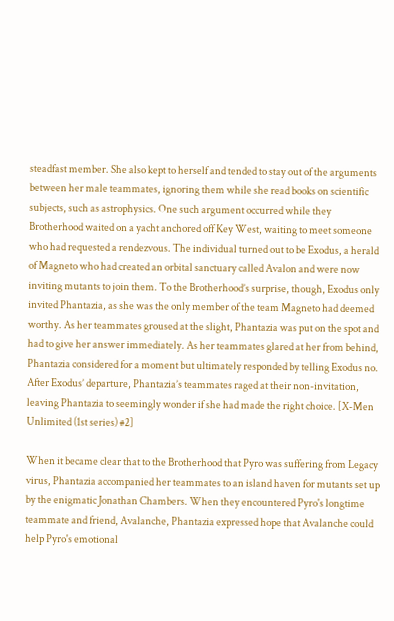steadfast member. She also kept to herself and tended to stay out of the arguments between her male teammates, ignoring them while she read books on scientific subjects, such as astrophysics. One such argument occurred while they Brotherhood waited on a yacht anchored off Key West, waiting to meet someone who had requested a rendezvous. The individual turned out to be Exodus, a herald of Magneto who had created an orbital sanctuary called Avalon and were now inviting mutants to join them. To the Brotherhood’s surprise, though, Exodus only invited Phantazia, as she was the only member of the team Magneto had deemed worthy. As her teammates groused at the slight, Phantazia was put on the spot and had to give her answer immediately. As her teammates glared at her from behind, Phantazia considered for a moment but ultimately responded by telling Exodus no. After Exodus’ departure, Phantazia’s teammates raged at their non-invitation, leaving Phantazia to seemingly wonder if she had made the right choice. [X-Men Unlimited (1st series) #2]

When it became clear that to the Brotherhood that Pyro was suffering from Legacy virus, Phantazia accompanied her teammates to an island haven for mutants set up by the enigmatic Jonathan Chambers. When they encountered Pyro's longtime teammate and friend, Avalanche, Phantazia expressed hope that Avalanche could help Pyro's emotional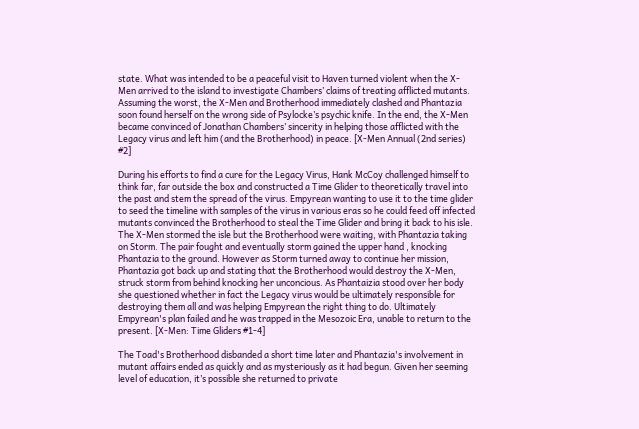state. What was intended to be a peaceful visit to Haven turned violent when the X-Men arrived to the island to investigate Chambers’ claims of treating afflicted mutants. Assuming the worst, the X-Men and Brotherhood immediately clashed and Phantazia soon found herself on the wrong side of Psylocke’s psychic knife. In the end, the X-Men became convinced of Jonathan Chambers’ sincerity in helping those afflicted with the Legacy virus and left him (and the Brotherhood) in peace. [X-Men Annual (2nd series) #2]

During his efforts to find a cure for the Legacy Virus, Hank McCoy challenged himself to think far, far outside the box and constructed a Time Glider to theoretically travel into the past and stem the spread of the virus. Empyrean wanting to use it to the time glider to seed the timeline with samples of the virus in various eras so he could feed off infected mutants convinced the Brotherhood to steal the Time Glider and bring it back to his isle. The X-Men stormed the isle but the Brotherhood were waiting, with Phantazia taking on Storm. The pair fought and eventually storm gained the upper hand , knocking Phantazia to the ground. However as Storm turned away to continue her mission, Phantazia got back up and stating that the Brotherhood would destroy the X-Men, struck storm from behind knocking her unconcious. As Phantaizia stood over her body she questioned whether in fact the Legacy virus would be ultimately responsible for destroying them all and was helping Empyrean the right thing to do. Ultimately Empyrean's plan failed and he was trapped in the Mesozoic Era, unable to return to the present. [X-Men: Time Gliders #1-4]

The Toad's Brotherhood disbanded a short time later and Phantazia's involvement in mutant affairs ended as quickly and as mysteriously as it had begun. Given her seeming level of education, it’s possible she returned to private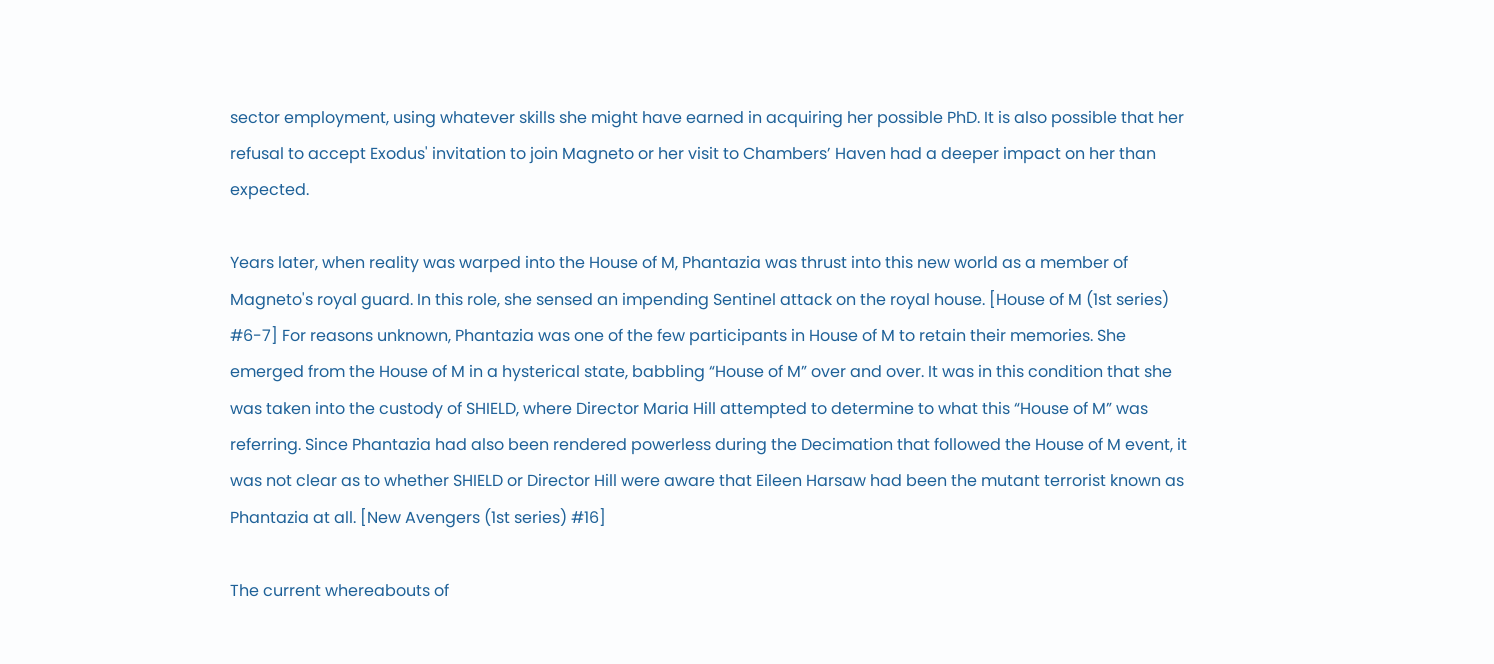sector employment, using whatever skills she might have earned in acquiring her possible PhD. It is also possible that her refusal to accept Exodus' invitation to join Magneto or her visit to Chambers’ Haven had a deeper impact on her than expected.

Years later, when reality was warped into the House of M, Phantazia was thrust into this new world as a member of Magneto's royal guard. In this role, she sensed an impending Sentinel attack on the royal house. [House of M (1st series) #6-7] For reasons unknown, Phantazia was one of the few participants in House of M to retain their memories. She emerged from the House of M in a hysterical state, babbling “House of M” over and over. It was in this condition that she was taken into the custody of SHIELD, where Director Maria Hill attempted to determine to what this “House of M” was referring. Since Phantazia had also been rendered powerless during the Decimation that followed the House of M event, it was not clear as to whether SHIELD or Director Hill were aware that Eileen Harsaw had been the mutant terrorist known as Phantazia at all. [New Avengers (1st series) #16]

The current whereabouts of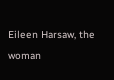Eileen Harsaw, the woman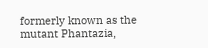formerly known as the mutant Phantazia,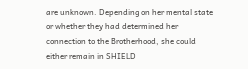are unknown. Depending on her mental state or whether they had determined her connection to the Brotherhood, she could either remain in SHIELD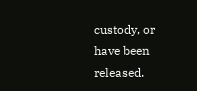custody, or have been released.